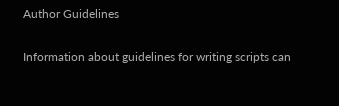Author Guidelines

Information about guidelines for writing scripts can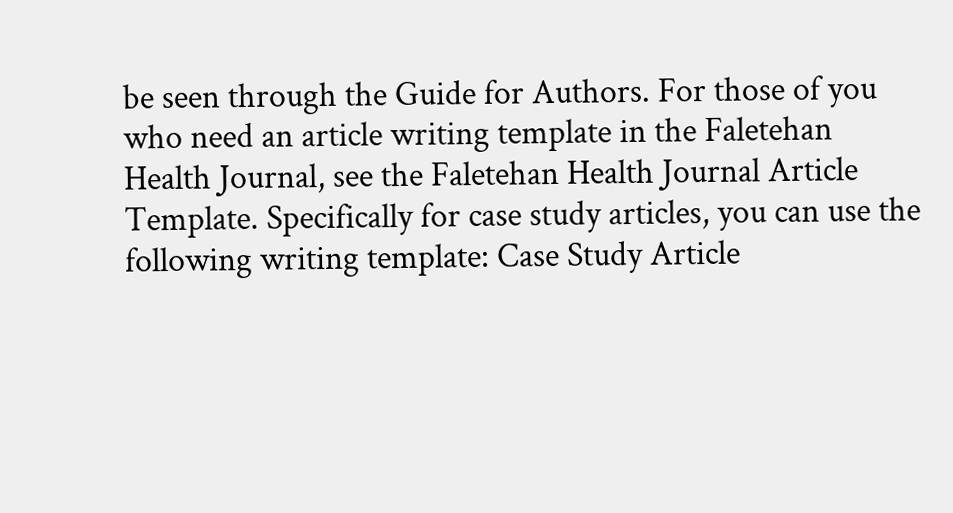be seen through the Guide for Authors. For those of you who need an article writing template in the Faletehan Health Journal, see the Faletehan Health Journal Article Template. Specifically for case study articles, you can use the following writing template: Case Study Article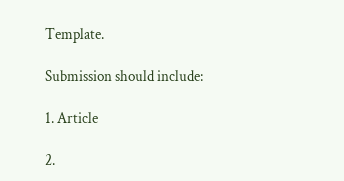Template.

Submission should include:

1. Article

2.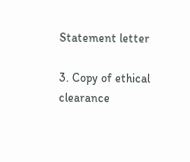Statement letter

3. Copy of ethical clearance